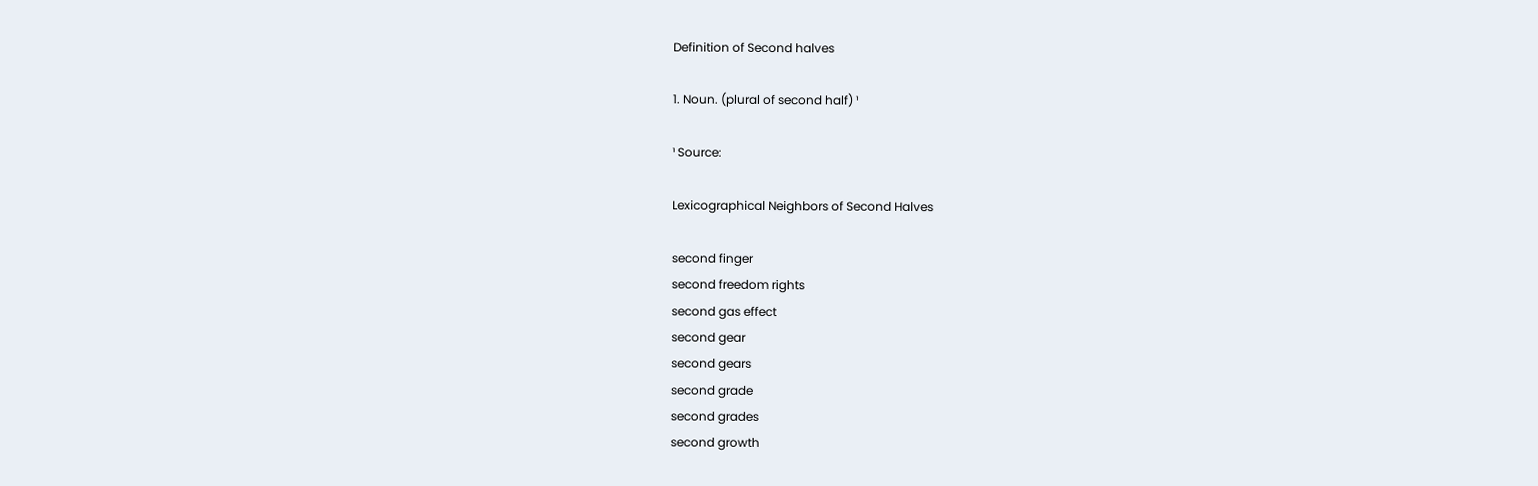Definition of Second halves

1. Noun. (plural of second half) ¹

¹ Source:

Lexicographical Neighbors of Second Halves

second finger
second freedom rights
second gas effect
second gear
second gears
second grade
second grades
second growth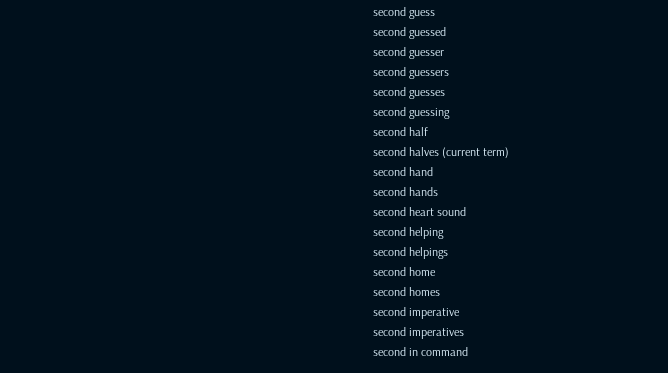second guess
second guessed
second guesser
second guessers
second guesses
second guessing
second half
second halves (current term)
second hand
second hands
second heart sound
second helping
second helpings
second home
second homes
second imperative
second imperatives
second in command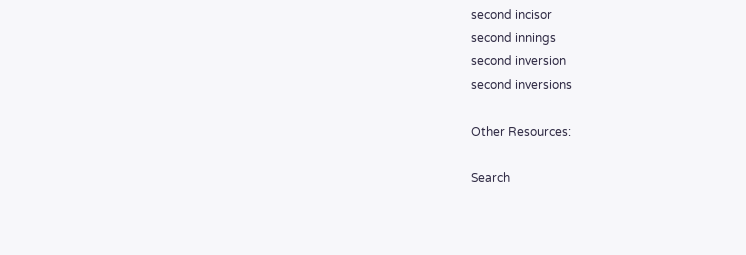second incisor
second innings
second inversion
second inversions

Other Resources:

Search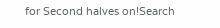for Second halves on!Search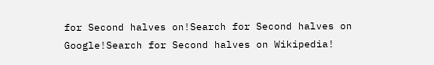for Second halves on!Search for Second halves on Google!Search for Second halves on Wikipedia!